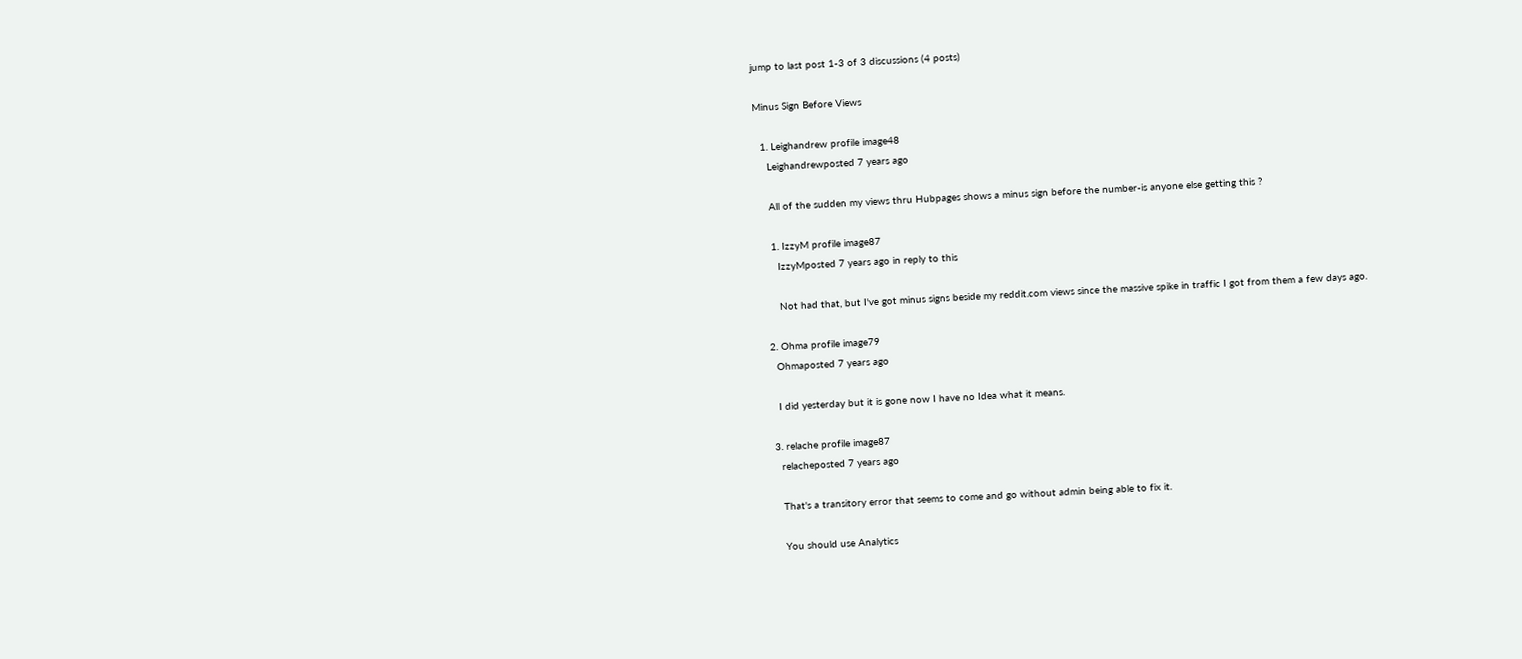jump to last post 1-3 of 3 discussions (4 posts)

Minus Sign Before Views

  1. Leighandrew profile image48
    Leighandrewposted 7 years ago

    All of the sudden my views thru Hubpages shows a minus sign before the number-is anyone else getting this ?

    1. IzzyM profile image87
      IzzyMposted 7 years ago in reply to this

      Not had that, but I've got minus signs beside my reddit.com views since the massive spike in traffic I got from them a few days ago.

  2. Ohma profile image79
    Ohmaposted 7 years ago

    I did yesterday but it is gone now I have no Idea what it means.

  3. relache profile image87
    relacheposted 7 years ago

    That's a transitory error that seems to come and go without admin being able to fix it.

    You should use Analytics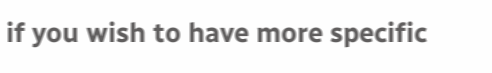if you wish to have more specific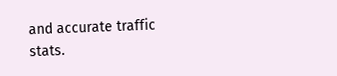and accurate traffic stats.